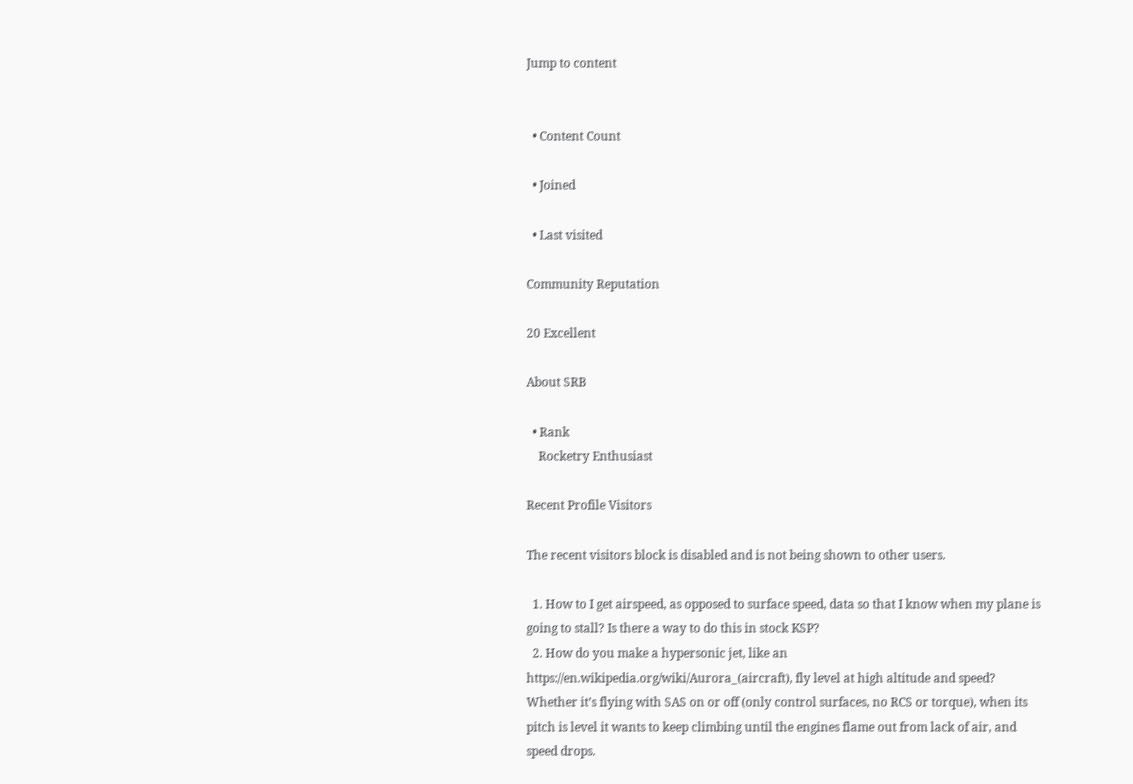Jump to content


  • Content Count

  • Joined

  • Last visited

Community Reputation

20 Excellent

About SRB

  • Rank
    Rocketry Enthusiast

Recent Profile Visitors

The recent visitors block is disabled and is not being shown to other users.

  1. How to I get airspeed, as opposed to surface speed, data so that I know when my plane is going to stall? Is there a way to do this in stock KSP?
  2. How do you make a hypersonic jet, like an https://en.wikipedia.org/wiki/Aurora_(aircraft), fly level at high altitude and speed? Whether it’s flying with SAS on or off (only control surfaces, no RCS or torque), when its pitch is level it wants to keep climbing until the engines flame out from lack of air, and speed drops.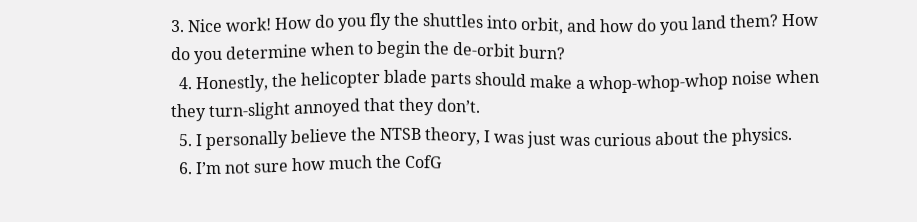3. Nice work! How do you fly the shuttles into orbit, and how do you land them? How do you determine when to begin the de-orbit burn?
  4. Honestly, the helicopter blade parts should make a whop-whop-whop noise when they turn-slight annoyed that they don’t.
  5. I personally believe the NTSB theory, I was just was curious about the physics.
  6. I’m not sure how much the CofG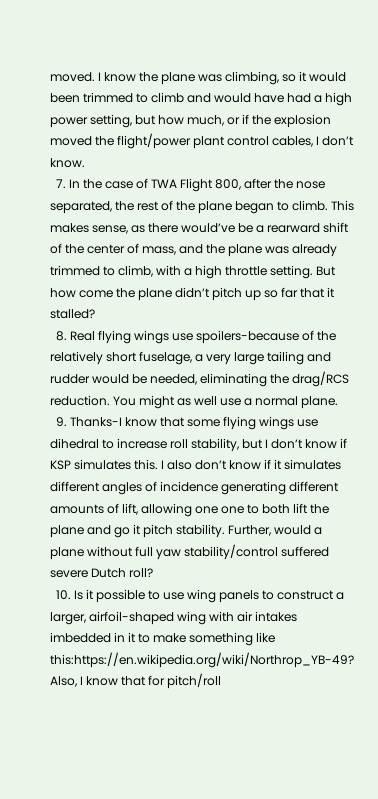moved. I know the plane was climbing, so it would been trimmed to climb and would have had a high power setting, but how much, or if the explosion moved the flight/power plant control cables, I don’t know.
  7. In the case of TWA Flight 800, after the nose separated, the rest of the plane began to climb. This makes sense, as there would’ve be a rearward shift of the center of mass, and the plane was already trimmed to climb, with a high throttle setting. But how come the plane didn’t pitch up so far that it stalled?
  8. Real flying wings use spoilers-because of the relatively short fuselage, a very large tailing and rudder would be needed, eliminating the drag/RCS reduction. You might as well use a normal plane.
  9. Thanks-I know that some flying wings use dihedral to increase roll stability, but I don’t know if KSP simulates this. I also don’t know if it simulates different angles of incidence generating different amounts of lift, allowing one one to both lift the plane and go it pitch stability. Further, would a plane without full yaw stability/control suffered severe Dutch roll?
  10. Is it possible to use wing panels to construct a larger, airfoil-shaped wing with air intakes imbedded in it to make something like this:https://en.wikipedia.org/wiki/Northrop_YB-49? Also, I know that for pitch/roll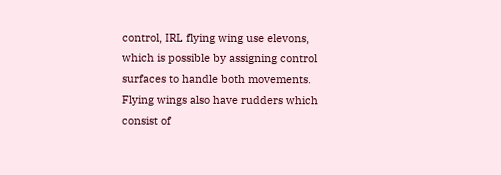control, IRL flying wing use elevons, which is possible by assigning control surfaces to handle both movements. Flying wings also have rudders which consist of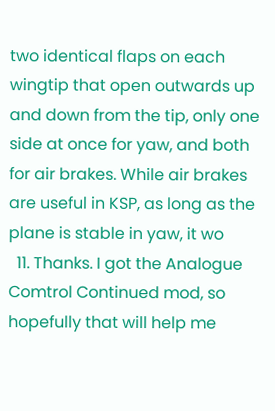two identical flaps on each wingtip that open outwards up and down from the tip, only one side at once for yaw, and both for air brakes. While air brakes are useful in KSP, as long as the plane is stable in yaw, it wo
  11. Thanks. I got the Analogue Comtrol Continued mod, so hopefully that will help me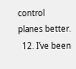control planes better.
  12. I’ve been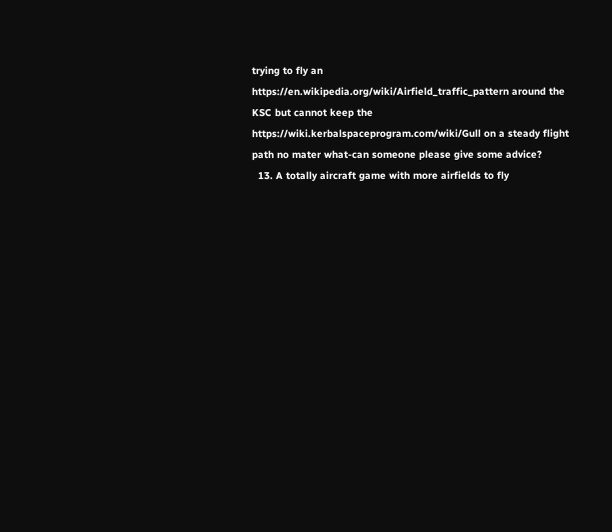trying to fly an https://en.wikipedia.org/wiki/Airfield_traffic_pattern around the KSC but cannot keep the https://wiki.kerbalspaceprogram.com/wiki/Gull on a steady flight path no mater what-can someone please give some advice?
  13. A totally aircraft game with more airfields to fly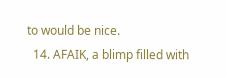to would be nice.
  14. AFAIK, a blimp filled with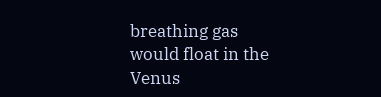breathing gas would float in the Venus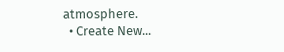atmosphere.
  • Create New...